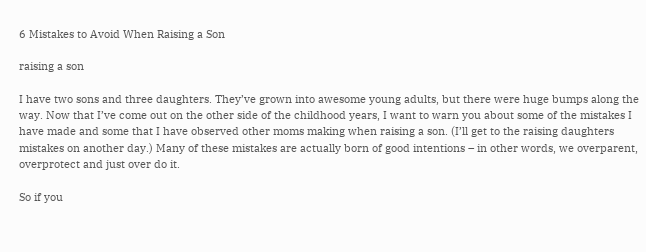6 Mistakes to Avoid When Raising a Son

raising a son

I have two sons and three daughters. They’ve grown into awesome young adults, but there were huge bumps along the way. Now that I’ve come out on the other side of the childhood years, I want to warn you about some of the mistakes I have made and some that I have observed other moms making when raising a son. (I’ll get to the raising daughters mistakes on another day.) Many of these mistakes are actually born of good intentions – in other words, we overparent, overprotect and just over do it.

So if you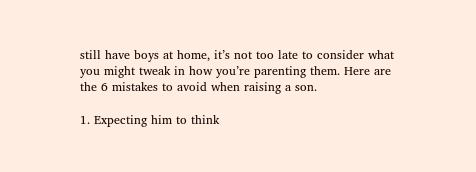still have boys at home, it’s not too late to consider what you might tweak in how you’re parenting them. Here are the 6 mistakes to avoid when raising a son.

1. Expecting him to think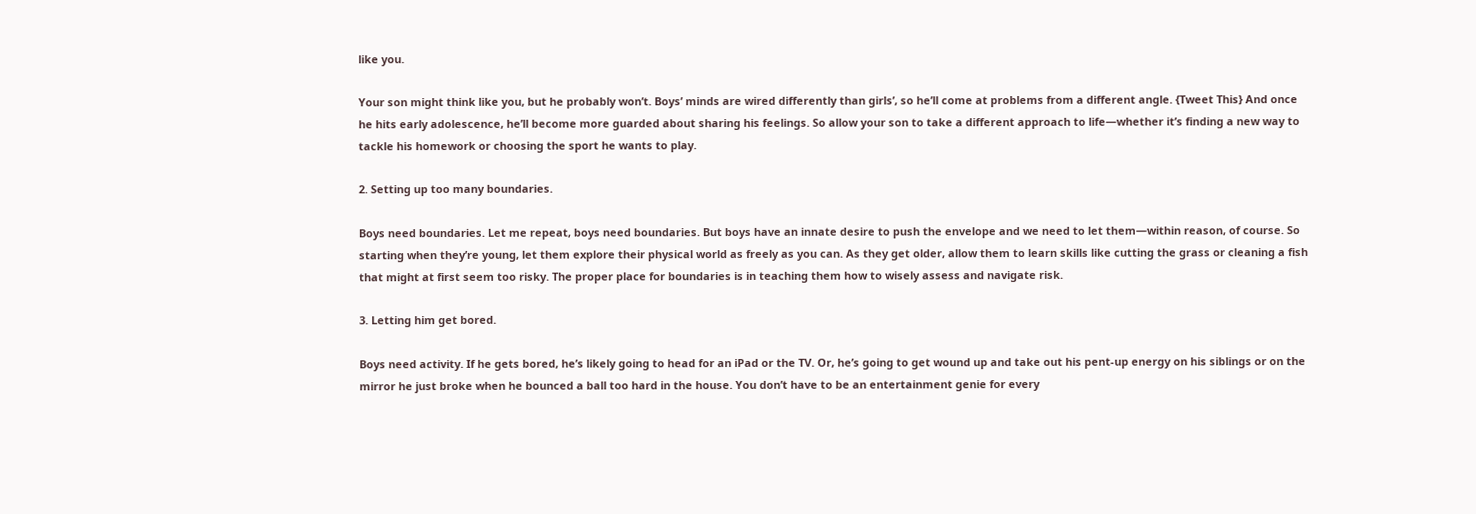like you.

Your son might think like you, but he probably won’t. Boys’ minds are wired differently than girls’, so he’ll come at problems from a different angle. {Tweet This} And once he hits early adolescence, he’ll become more guarded about sharing his feelings. So allow your son to take a different approach to life—whether it’s finding a new way to tackle his homework or choosing the sport he wants to play.

2. Setting up too many boundaries.

Boys need boundaries. Let me repeat, boys need boundaries. But boys have an innate desire to push the envelope and we need to let them—within reason, of course. So starting when they’re young, let them explore their physical world as freely as you can. As they get older, allow them to learn skills like cutting the grass or cleaning a fish that might at first seem too risky. The proper place for boundaries is in teaching them how to wisely assess and navigate risk.

3. Letting him get bored.

Boys need activity. If he gets bored, he’s likely going to head for an iPad or the TV. Or, he’s going to get wound up and take out his pent-up energy on his siblings or on the mirror he just broke when he bounced a ball too hard in the house. You don’t have to be an entertainment genie for every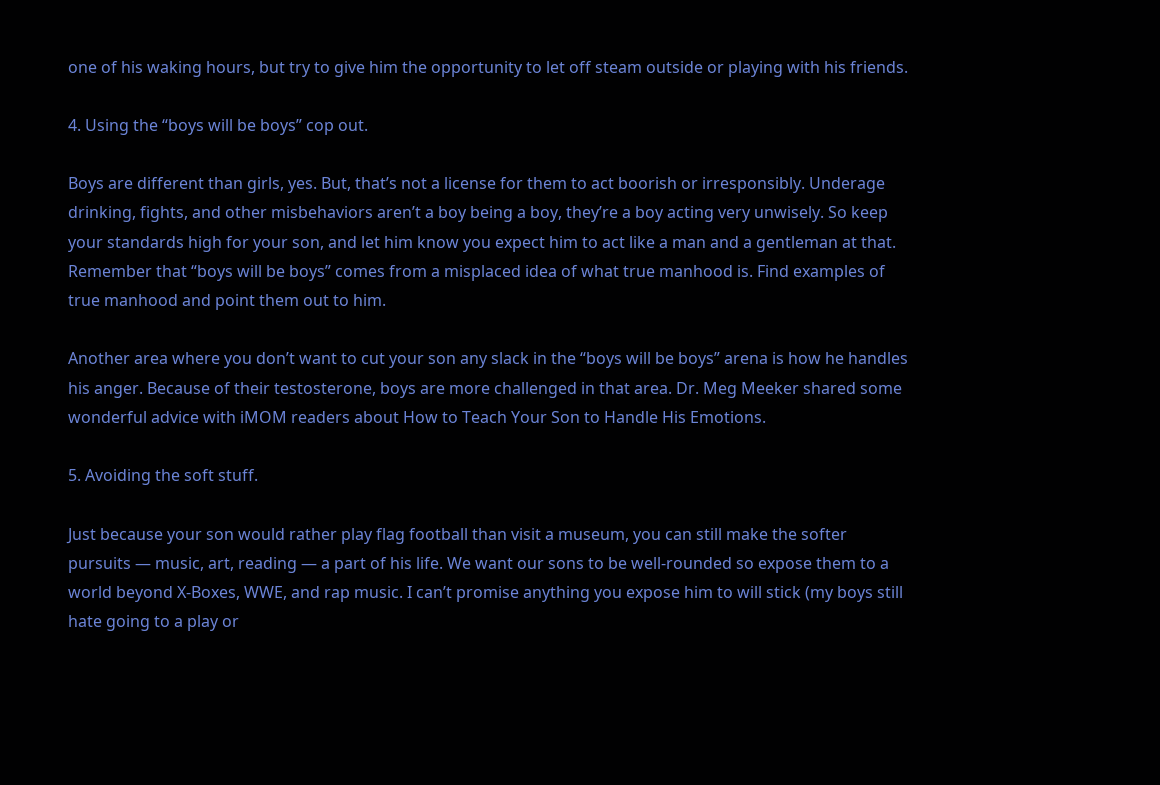one of his waking hours, but try to give him the opportunity to let off steam outside or playing with his friends.

4. Using the “boys will be boys” cop out.

Boys are different than girls, yes. But, that’s not a license for them to act boorish or irresponsibly. Underage drinking, fights, and other misbehaviors aren’t a boy being a boy, they’re a boy acting very unwisely. So keep your standards high for your son, and let him know you expect him to act like a man and a gentleman at that. Remember that “boys will be boys” comes from a misplaced idea of what true manhood is. Find examples of true manhood and point them out to him.

Another area where you don’t want to cut your son any slack in the “boys will be boys” arena is how he handles his anger. Because of their testosterone, boys are more challenged in that area. Dr. Meg Meeker shared some wonderful advice with iMOM readers about How to Teach Your Son to Handle His Emotions.

5. Avoiding the soft stuff.

Just because your son would rather play flag football than visit a museum, you can still make the softer pursuits — music, art, reading — a part of his life. We want our sons to be well-rounded so expose them to a world beyond X-Boxes, WWE, and rap music. I can’t promise anything you expose him to will stick (my boys still hate going to a play or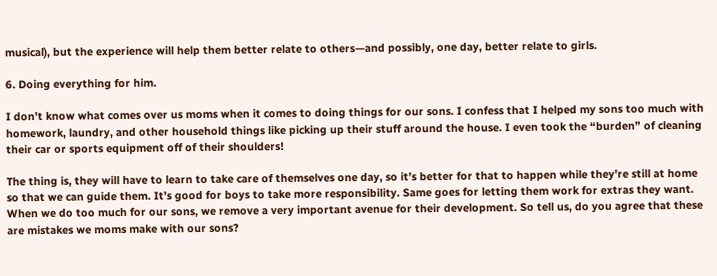musical), but the experience will help them better relate to others—and possibly, one day, better relate to girls.

6. Doing everything for him.

I don’t know what comes over us moms when it comes to doing things for our sons. I confess that I helped my sons too much with homework, laundry, and other household things like picking up their stuff around the house. I even took the “burden” of cleaning their car or sports equipment off of their shoulders!

The thing is, they will have to learn to take care of themselves one day, so it’s better for that to happen while they’re still at home so that we can guide them. It’s good for boys to take more responsibility. Same goes for letting them work for extras they want. When we do too much for our sons, we remove a very important avenue for their development. So tell us, do you agree that these are mistakes we moms make with our sons?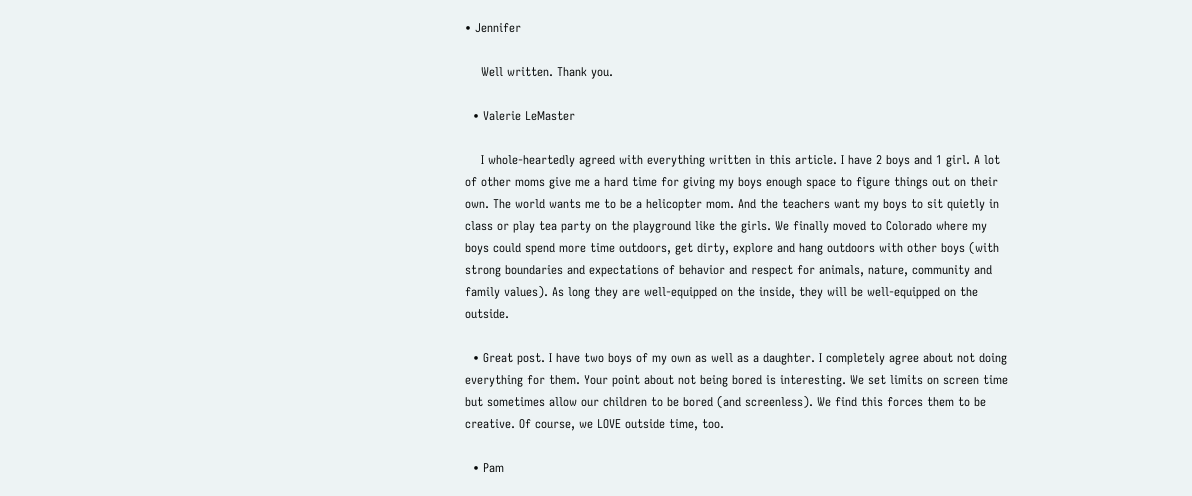• Jennifer

    Well written. Thank you.

  • Valerie LeMaster

    I whole-heartedly agreed with everything written in this article. I have 2 boys and 1 girl. A lot of other moms give me a hard time for giving my boys enough space to figure things out on their own. The world wants me to be a helicopter mom. And the teachers want my boys to sit quietly in class or play tea party on the playground like the girls. We finally moved to Colorado where my boys could spend more time outdoors, get dirty, explore and hang outdoors with other boys (with strong boundaries and expectations of behavior and respect for animals, nature, community and family values). As long they are well-equipped on the inside, they will be well-equipped on the outside.

  • Great post. I have two boys of my own as well as a daughter. I completely agree about not doing everything for them. Your point about not being bored is interesting. We set limits on screen time but sometimes allow our children to be bored (and screenless). We find this forces them to be creative. Of course, we LOVE outside time, too.

  • Pam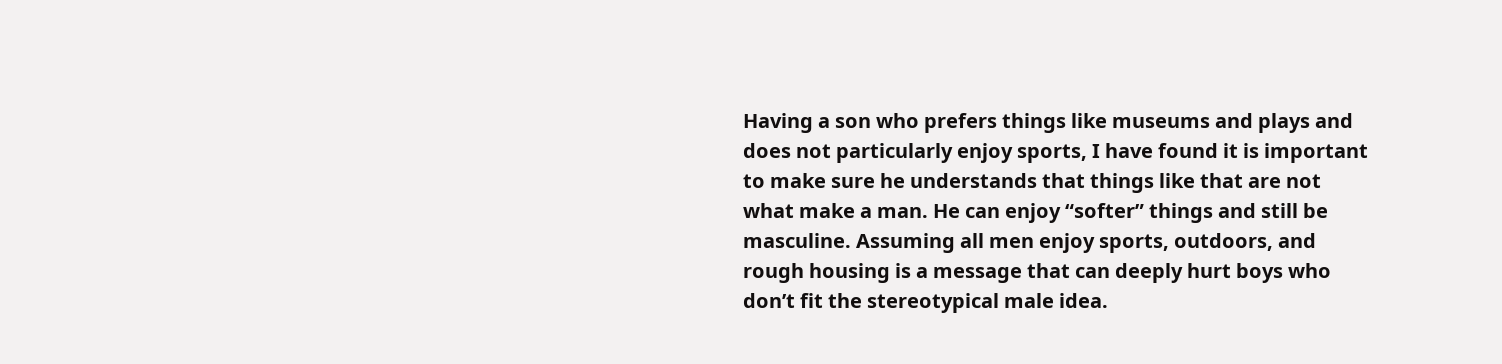Having a son who prefers things like museums and plays and does not particularly enjoy sports, I have found it is important to make sure he understands that things like that are not what make a man. He can enjoy “softer” things and still be masculine. Assuming all men enjoy sports, outdoors, and rough housing is a message that can deeply hurt boys who don’t fit the stereotypical male idea.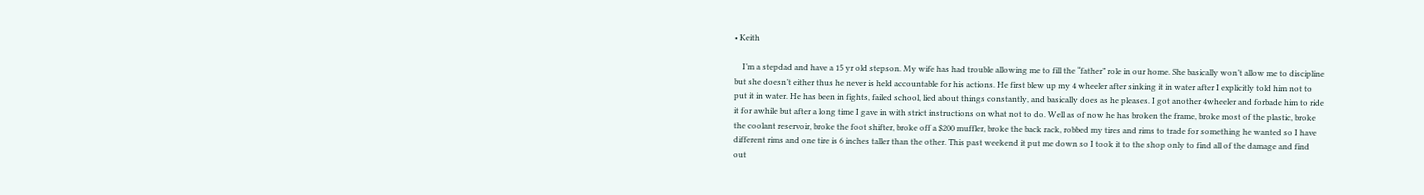• Keith

    I’m a stepdad and have a 15 yr old stepson. My wife has had trouble allowing me to fill the “father” role in our home. She basically won’t allow me to discipline but she doesn’t either thus he never is held accountable for his actions. He first blew up my 4 wheeler after sinking it in water after I explicitly told him not to put it in water. He has been in fights, failed school, lied about things constantly, and basically does as he pleases. I got another 4wheeler and forbade him to ride it for awhile but after a long time I gave in with strict instructions on what not to do. Well as of now he has broken the frame, broke most of the plastic, broke the coolant reservoir, broke the foot shifter, broke off a $200 muffler, broke the back rack, robbed my tires and rims to trade for something he wanted so I have different rims and one tire is 6 inches taller than the other. This past weekend it put me down so I took it to the shop only to find all of the damage and find out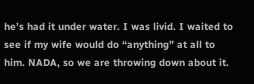he’s had it under water. I was livid. I waited to see if my wife would do “anything” at all to him. NADA, so we are throwing down about it.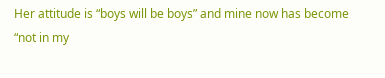Her attitude is “boys will be boys” and mine now has become “not in my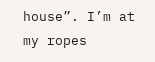house”. I’m at my ropes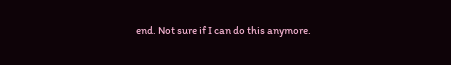end. Not sure if I can do this anymore.